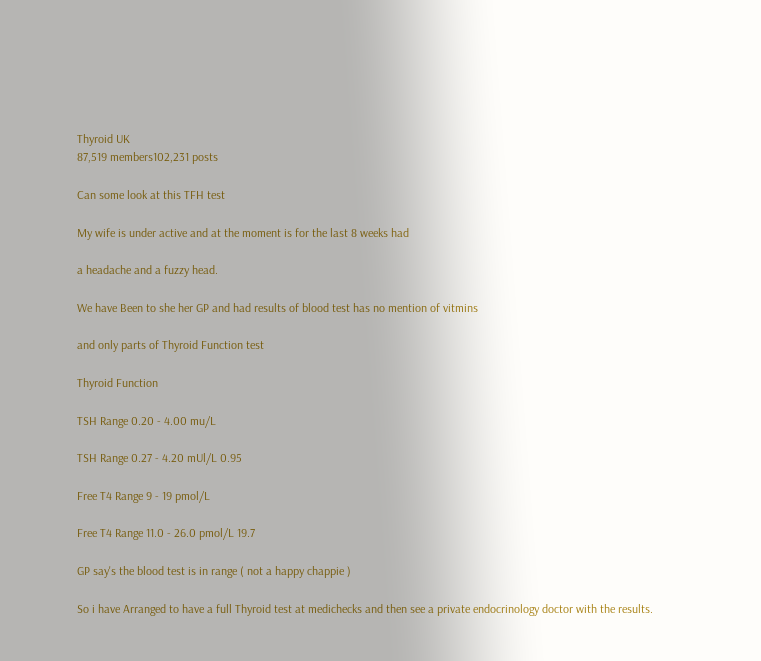Thyroid UK
87,519 members102,231 posts

Can some look at this TFH test

My wife is under active and at the moment is for the last 8 weeks had

a headache and a fuzzy head.

We have Been to she her GP and had results of blood test has no mention of vitmins

and only parts of Thyroid Function test

Thyroid Function

TSH Range 0.20 - 4.00 mu/L

TSH Range 0.27 - 4.20 mUl/L 0.95

Free T4 Range 9 - 19 pmol/L

Free T4 Range 11.0 - 26.0 pmol/L 19.7

GP say's the blood test is in range ( not a happy chappie )

So i have Arranged to have a full Thyroid test at medichecks and then see a private endocrinology doctor with the results.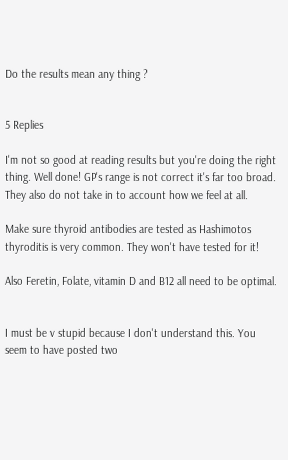Do the results mean any thing ?


5 Replies

I'm not so good at reading results but you're doing the right thing. Well done! GP's range is not correct it's far too broad. They also do not take in to account how we feel at all.

Make sure thyroid antibodies are tested as Hashimotos thyroditis is very common. They won't have tested for it!

Also Feretin, Folate, vitamin D and B12 all need to be optimal.


I must be v stupid because I don't understand this. You seem to have posted two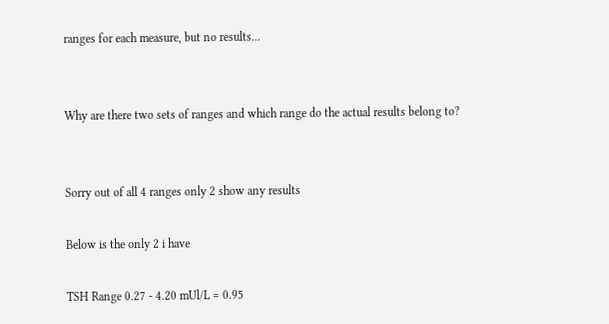ranges for each measure, but no results...


Why are there two sets of ranges and which range do the actual results belong to?


Sorry out of all 4 ranges only 2 show any results

Below is the only 2 i have

TSH Range 0.27 - 4.20 mUl/L = 0.95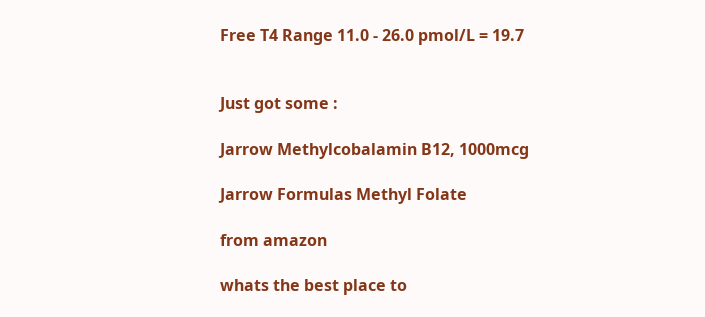Free T4 Range 11.0 - 26.0 pmol/L = 19.7


Just got some :

Jarrow Methylcobalamin B12, 1000mcg

Jarrow Formulas Methyl Folate

from amazon

whats the best place to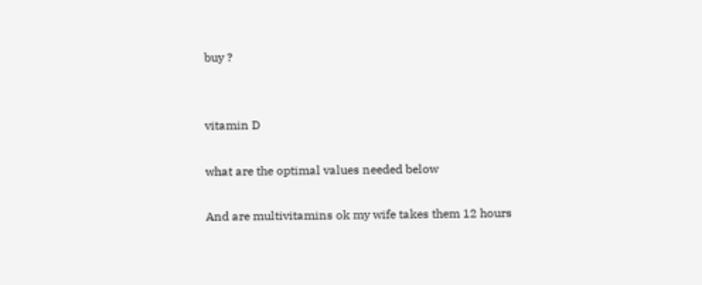buy ?


vitamin D

what are the optimal values needed below

And are multivitamins ok my wife takes them 12 hours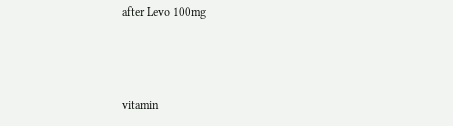after Levo 100mg



vitamin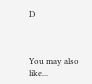D



You may also like...